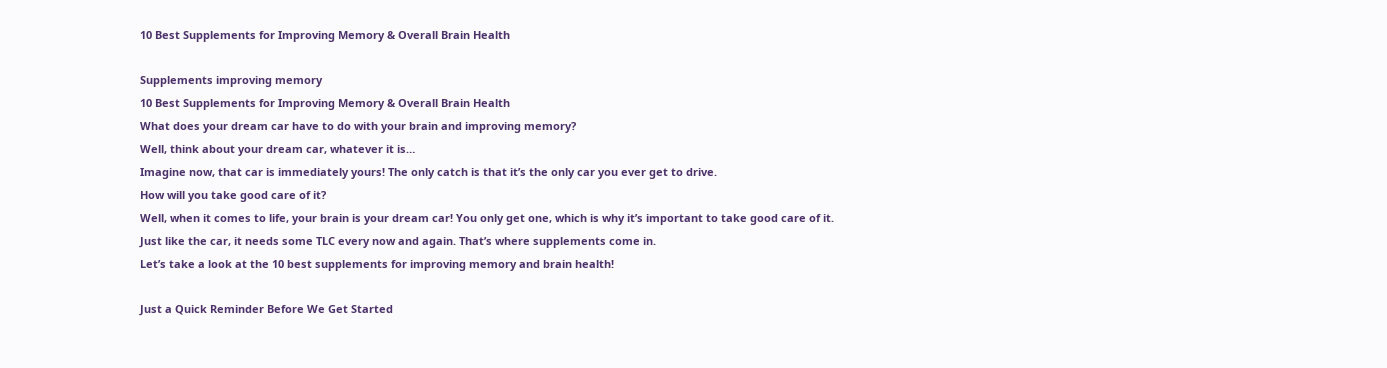10 Best Supplements for Improving Memory & Overall Brain Health

Supplements improving memory
10 Best Supplements for Improving Memory & Overall Brain Health
What does your dream car have to do with your brain and improving memory?
Well, think about your dream car, whatever it is…
Imagine now, that car is immediately yours! The only catch is that it’s the only car you ever get to drive.
How will you take good care of it?
Well, when it comes to life, your brain is your dream car! You only get one, which is why it’s important to take good care of it.
Just like the car, it needs some TLC every now and again. That’s where supplements come in.
Let’s take a look at the 10 best supplements for improving memory and brain health!

Just a Quick Reminder Before We Get Started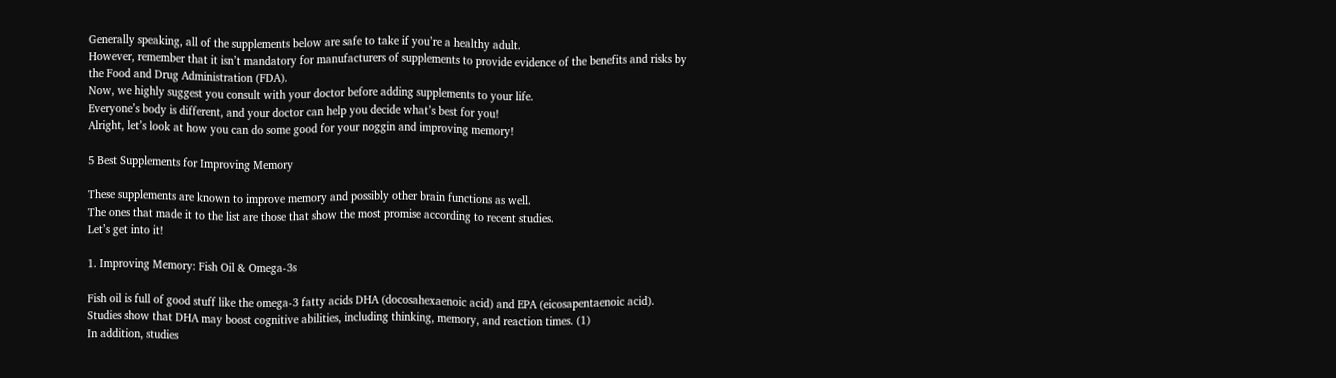Generally speaking, all of the supplements below are safe to take if you’re a healthy adult.
However, remember that it isn’t mandatory for manufacturers of supplements to provide evidence of the benefits and risks by the Food and Drug Administration (FDA).
Now, we highly suggest you consult with your doctor before adding supplements to your life.
Everyone’s body is different, and your doctor can help you decide what’s best for you!
Alright, let’s look at how you can do some good for your noggin and improving memory!

5 Best Supplements for Improving Memory

These supplements are known to improve memory and possibly other brain functions as well.
The ones that made it to the list are those that show the most promise according to recent studies.
Let’s get into it!

1. Improving Memory: Fish Oil & Omega-3s

Fish oil is full of good stuff like the omega-3 fatty acids DHA (docosahexaenoic acid) and EPA (eicosapentaenoic acid).
Studies show that DHA may boost cognitive abilities, including thinking, memory, and reaction times. (1)
In addition, studies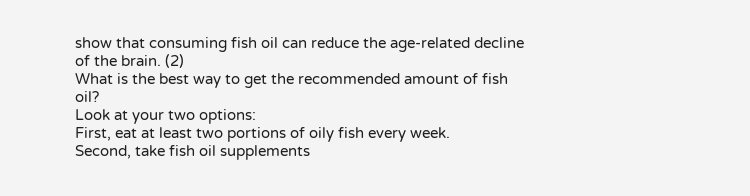show that consuming fish oil can reduce the age-related decline of the brain. (2)
What is the best way to get the recommended amount of fish oil?
Look at your two options:
First, eat at least two portions of oily fish every week.
Second, take fish oil supplements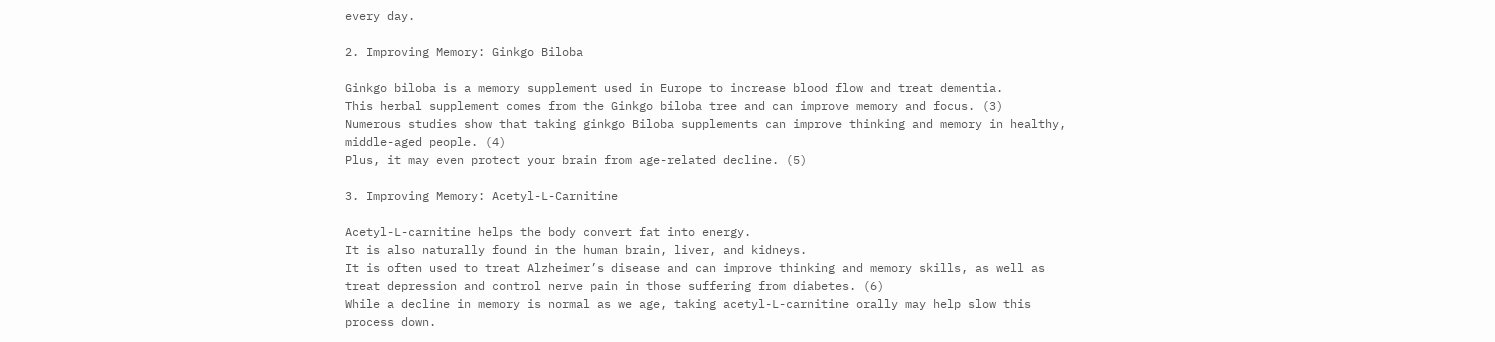every day.

2. Improving Memory: Ginkgo Biloba

Ginkgo biloba is a memory supplement used in Europe to increase blood flow and treat dementia.
This herbal supplement comes from the Ginkgo biloba tree and can improve memory and focus. (3)
Numerous studies show that taking ginkgo Biloba supplements can improve thinking and memory in healthy, middle-aged people. (4)
Plus, it may even protect your brain from age-related decline. (5)

3. Improving Memory: Acetyl-L-Carnitine

Acetyl-L-carnitine helps the body convert fat into energy.
It is also naturally found in the human brain, liver, and kidneys.
It is often used to treat Alzheimer’s disease and can improve thinking and memory skills, as well as treat depression and control nerve pain in those suffering from diabetes. (6)
While a decline in memory is normal as we age, taking acetyl-L-carnitine orally may help slow this process down.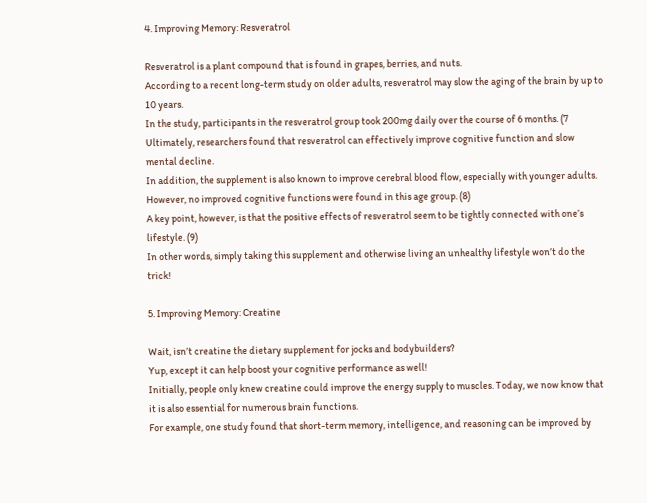4. Improving Memory: Resveratrol

Resveratrol is a plant compound that is found in grapes, berries, and nuts.
According to a recent long-term study on older adults, resveratrol may slow the aging of the brain by up to 10 years.
In the study, participants in the resveratrol group took 200mg daily over the course of 6 months. (7
Ultimately, researchers found that resveratrol can effectively improve cognitive function and slow mental decline.
In addition, the supplement is also known to improve cerebral blood flow, especially with younger adults. However, no improved cognitive functions were found in this age group. (8)
A key point, however, is that the positive effects of resveratrol seem to be tightly connected with one’s lifestyle. (9)
In other words, simply taking this supplement and otherwise living an unhealthy lifestyle won’t do the trick!

5. Improving Memory: Creatine

Wait, isn’t creatine the dietary supplement for jocks and bodybuilders?
Yup, except it can help boost your cognitive performance as well!
Initially, people only knew creatine could improve the energy supply to muscles. Today, we now know that it is also essential for numerous brain functions.
For example, one study found that short-term memory, intelligence, and reasoning can be improved by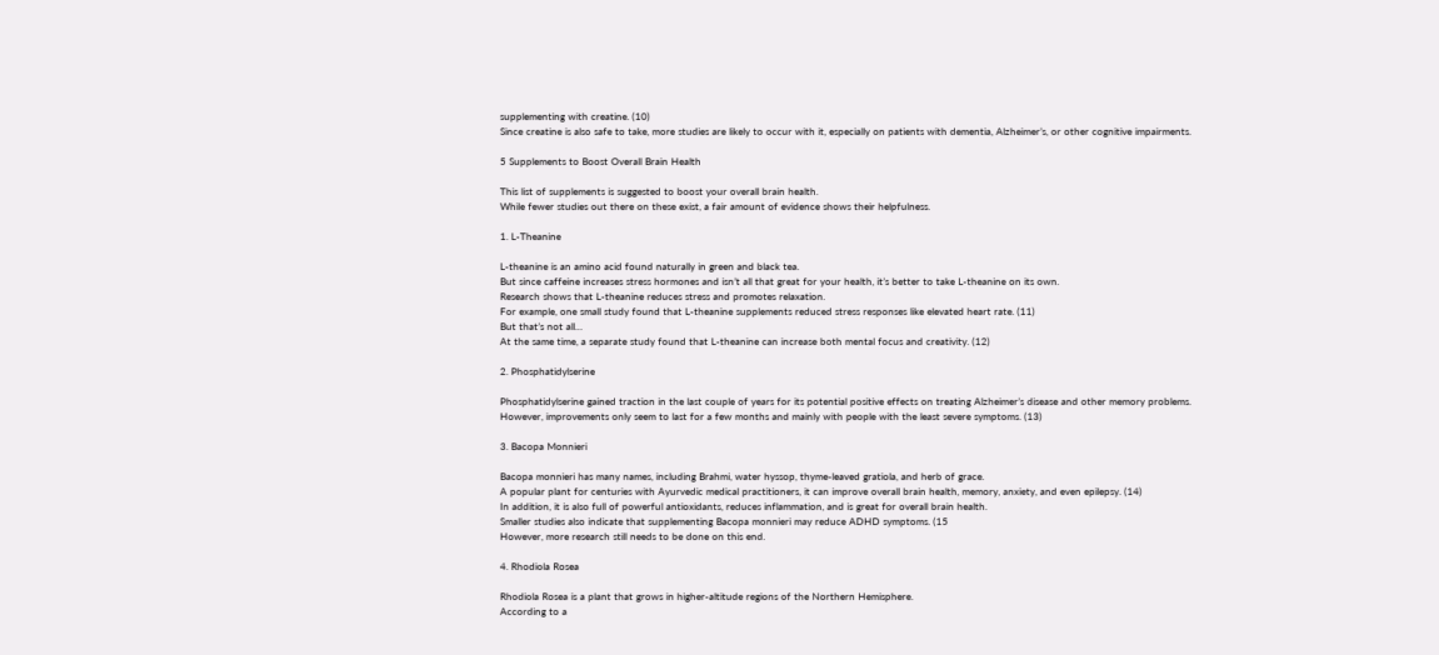supplementing with creatine. (10)
Since creatine is also safe to take, more studies are likely to occur with it, especially on patients with dementia, Alzheimer’s, or other cognitive impairments.

5 Supplements to Boost Overall Brain Health

This list of supplements is suggested to boost your overall brain health.
While fewer studies out there on these exist, a fair amount of evidence shows their helpfulness.

1. L-Theanine

L-theanine is an amino acid found naturally in green and black tea.
But since caffeine increases stress hormones and isn’t all that great for your health, it’s better to take L-theanine on its own.
Research shows that L-theanine reduces stress and promotes relaxation.
For example, one small study found that L-theanine supplements reduced stress responses like elevated heart rate. (11)
But that’s not all…
At the same time, a separate study found that L-theanine can increase both mental focus and creativity. (12)

2. Phosphatidylserine

Phosphatidylserine gained traction in the last couple of years for its potential positive effects on treating Alzheimer’s disease and other memory problems.
However, improvements only seem to last for a few months and mainly with people with the least severe symptoms. (13)

3. Bacopa Monnieri

Bacopa monnieri has many names, including Brahmi, water hyssop, thyme-leaved gratiola, and herb of grace.
A popular plant for centuries with Ayurvedic medical practitioners, it can improve overall brain health, memory, anxiety, and even epilepsy. (14)
In addition, it is also full of powerful antioxidants, reduces inflammation, and is great for overall brain health.
Smaller studies also indicate that supplementing Bacopa monnieri may reduce ADHD symptoms. (15
However, more research still needs to be done on this end.

4. Rhodiola Rosea

Rhodiola Rosea is a plant that grows in higher-altitude regions of the Northern Hemisphere.
According to a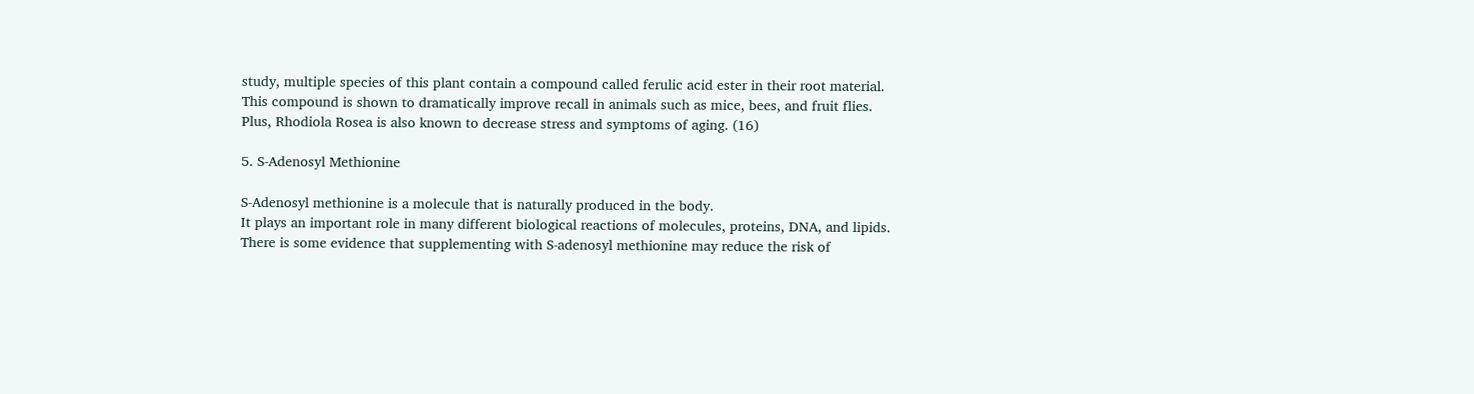study, multiple species of this plant contain a compound called ferulic acid ester in their root material.
This compound is shown to dramatically improve recall in animals such as mice, bees, and fruit flies.
Plus, Rhodiola Rosea is also known to decrease stress and symptoms of aging. (16)

5. S-Adenosyl Methionine

S-Adenosyl methionine is a molecule that is naturally produced in the body.
It plays an important role in many different biological reactions of molecules, proteins, DNA, and lipids.
There is some evidence that supplementing with S-adenosyl methionine may reduce the risk of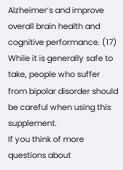Alzheimer’s and improve overall brain health and cognitive performance. (17)
While it is generally safe to take, people who suffer from bipolar disorder should be careful when using this supplement.
If you think of more questions about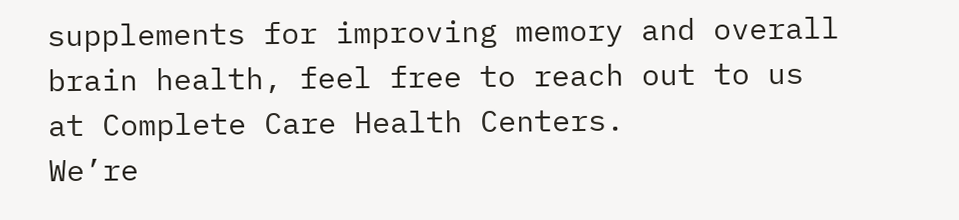supplements for improving memory and overall brain health, feel free to reach out to us at Complete Care Health Centers.
We’re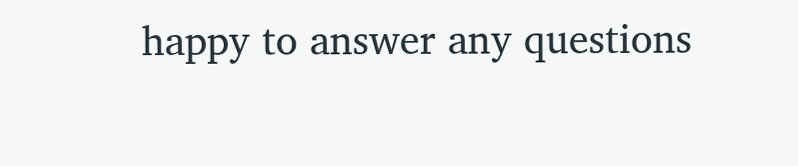happy to answer any questions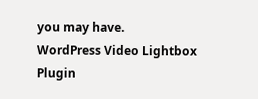you may have.
WordPress Video Lightbox Plugin